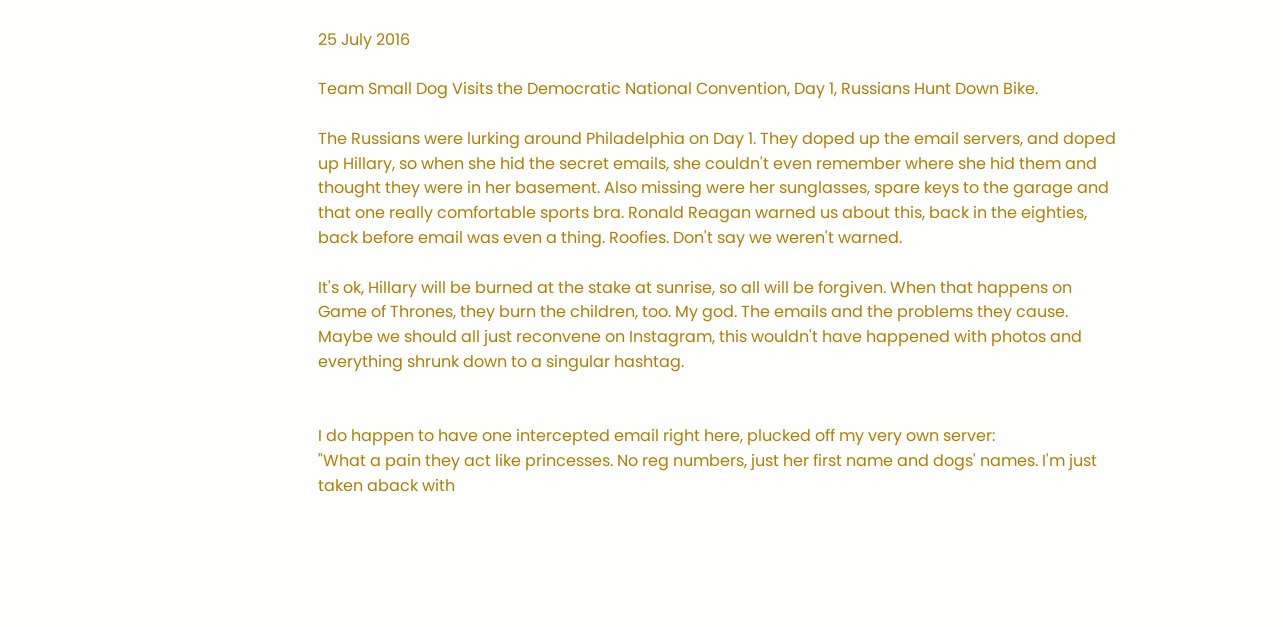25 July 2016

Team Small Dog Visits the Democratic National Convention, Day 1, Russians Hunt Down Bike.

The Russians were lurking around Philadelphia on Day 1. They doped up the email servers, and doped up Hillary, so when she hid the secret emails, she couldn't even remember where she hid them and thought they were in her basement. Also missing were her sunglasses, spare keys to the garage and that one really comfortable sports bra. Ronald Reagan warned us about this, back in the eighties, back before email was even a thing. Roofies. Don't say we weren't warned.

It's ok, Hillary will be burned at the stake at sunrise, so all will be forgiven. When that happens on Game of Thrones, they burn the children, too. My god. The emails and the problems they cause. Maybe we should all just reconvene on Instagram, this wouldn't have happened with photos and everything shrunk down to a singular hashtag.


I do happen to have one intercepted email right here, plucked off my very own server:
"What a pain they act like princesses. No reg numbers, just her first name and dogs' names. I'm just taken aback with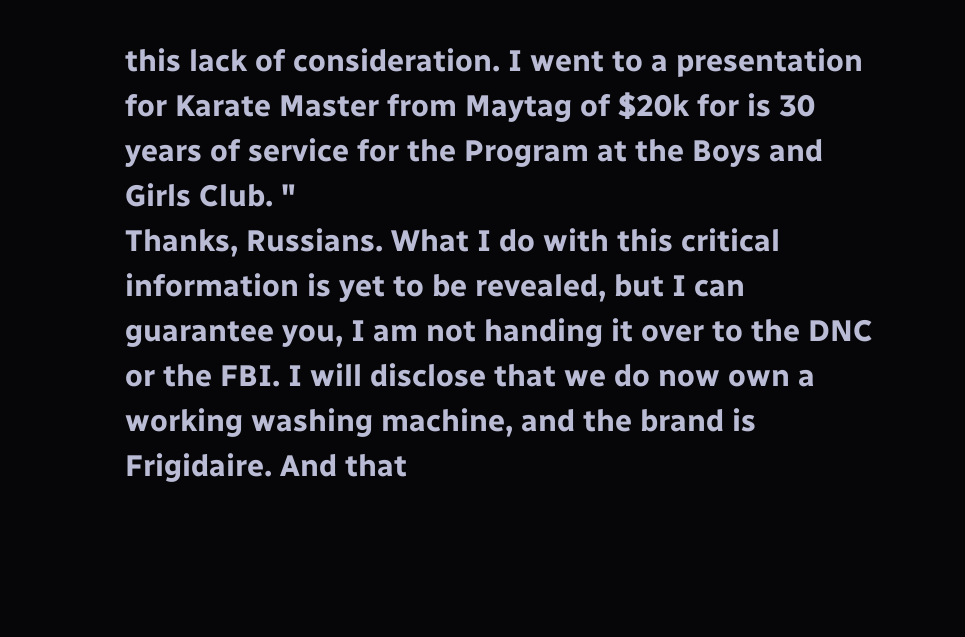this lack of consideration. I went to a presentation for Karate Master from Maytag of $20k for is 30 years of service for the Program at the Boys and Girls Club. "
Thanks, Russians. What I do with this critical information is yet to be revealed, but I can guarantee you, I am not handing it over to the DNC or the FBI. I will disclose that we do now own a working washing machine, and the brand is Frigidaire. And that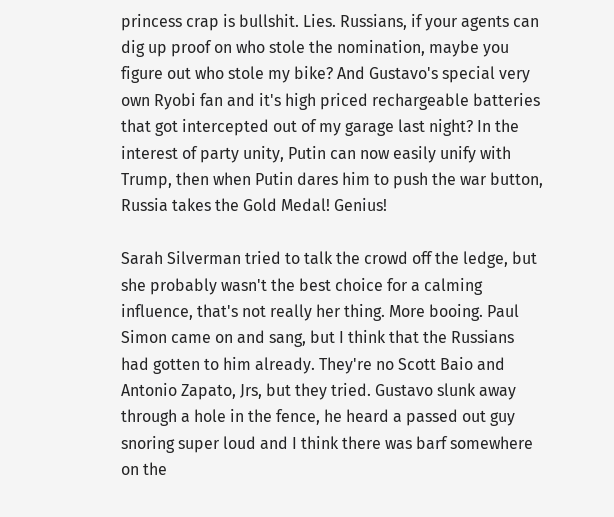princess crap is bullshit. Lies. Russians, if your agents can dig up proof on who stole the nomination, maybe you figure out who stole my bike? And Gustavo's special very own Ryobi fan and it's high priced rechargeable batteries that got intercepted out of my garage last night? In the interest of party unity, Putin can now easily unify with Trump, then when Putin dares him to push the war button, Russia takes the Gold Medal! Genius!

Sarah Silverman tried to talk the crowd off the ledge, but she probably wasn't the best choice for a calming influence, that's not really her thing. More booing. Paul Simon came on and sang, but I think that the Russians had gotten to him already. They're no Scott Baio and Antonio Zapato, Jrs, but they tried. Gustavo slunk away through a hole in the fence, he heard a passed out guy snoring super loud and I think there was barf somewhere on the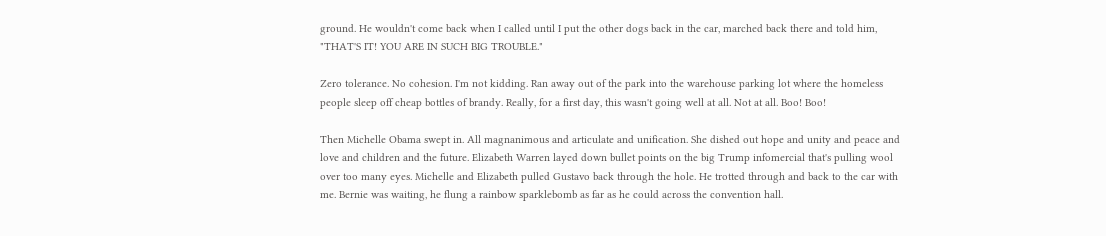ground. He wouldn't come back when I called until I put the other dogs back in the car, marched back there and told him, "THAT'S IT! YOU ARE IN SUCH BIG TROUBLE."

Zero tolerance. No cohesion. I'm not kidding. Ran away out of the park into the warehouse parking lot where the homeless people sleep off cheap bottles of brandy. Really, for a first day, this wasn't going well at all. Not at all. Boo! Boo!

Then Michelle Obama swept in. All magnanimous and articulate and unification. She dished out hope and unity and peace and love and children and the future. Elizabeth Warren layed down bullet points on the big Trump infomercial that's pulling wool over too many eyes. Michelle and Elizabeth pulled Gustavo back through the hole. He trotted through and back to the car with me. Bernie was waiting, he flung a rainbow sparklebomb as far as he could across the convention hall.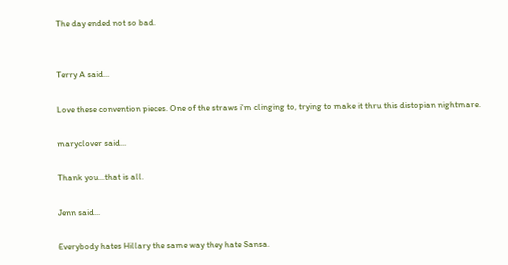The day ended not so bad.


Terry A said...

Love these convention pieces. One of the straws i'm clinging to, trying to make it thru this distopian nightmare.

maryclover said...

Thank you...that is all.

Jenn said...

Everybody hates Hillary the same way they hate Sansa.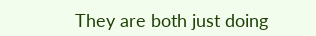They are both just doing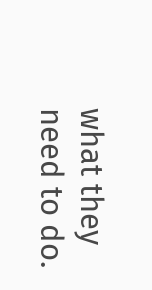what they need to do.